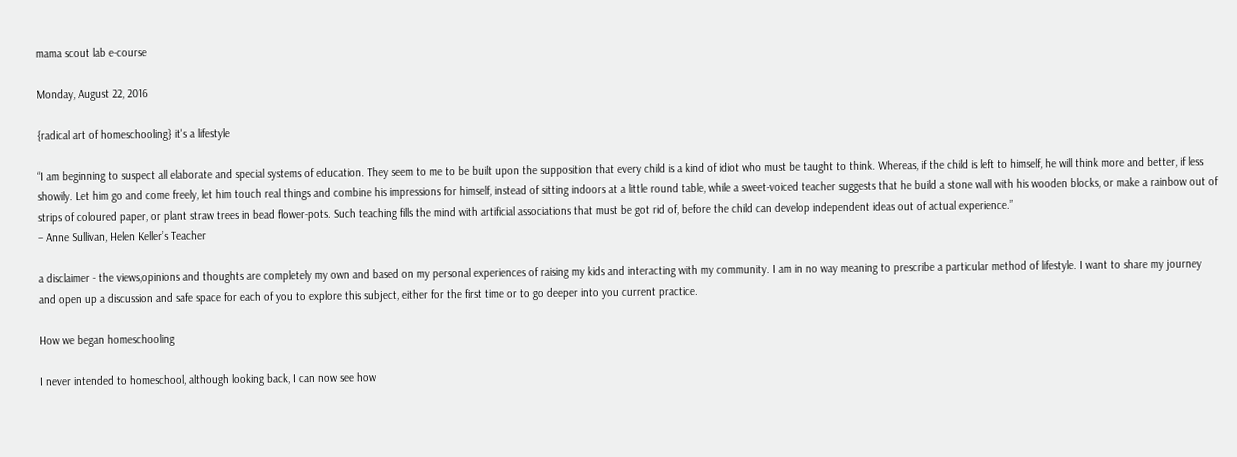mama scout lab e-course

Monday, August 22, 2016

{radical art of homeschooling} it's a lifestyle

“I am beginning to suspect all elaborate and special systems of education. They seem to me to be built upon the supposition that every child is a kind of idiot who must be taught to think. Whereas, if the child is left to himself, he will think more and better, if less showily. Let him go and come freely, let him touch real things and combine his impressions for himself, instead of sitting indoors at a little round table, while a sweet-voiced teacher suggests that he build a stone wall with his wooden blocks, or make a rainbow out of strips of coloured paper, or plant straw trees in bead flower-pots. Such teaching fills the mind with artificial associations that must be got rid of, before the child can develop independent ideas out of actual experience.”
– Anne Sullivan, Helen Keller’s Teacher

a disclaimer - the views,opinions and thoughts are completely my own and based on my personal experiences of raising my kids and interacting with my community. I am in no way meaning to prescribe a particular method of lifestyle. I want to share my journey and open up a discussion and safe space for each of you to explore this subject, either for the first time or to go deeper into you current practice.

How we began homeschooling

I never intended to homeschool, although looking back, I can now see how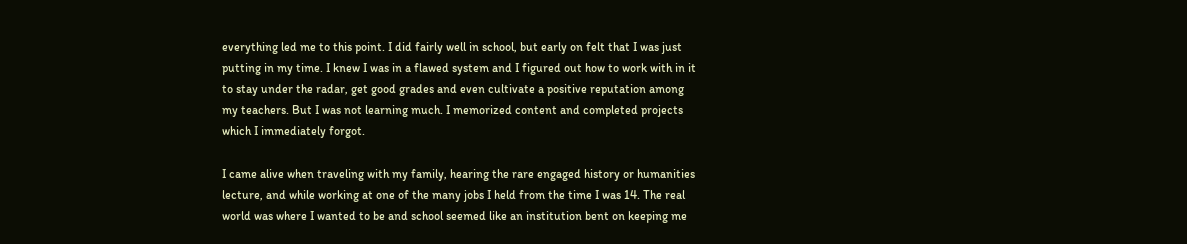everything led me to this point. I did fairly well in school, but early on felt that I was just putting in my time. I knew I was in a flawed system and I figured out how to work with in it to stay under the radar, get good grades and even cultivate a positive reputation among my teachers. But I was not learning much. I memorized content and completed projects which I immediately forgot.

I came alive when traveling with my family, hearing the rare engaged history or humanities lecture, and while working at one of the many jobs I held from the time I was 14. The real world was where I wanted to be and school seemed like an institution bent on keeping me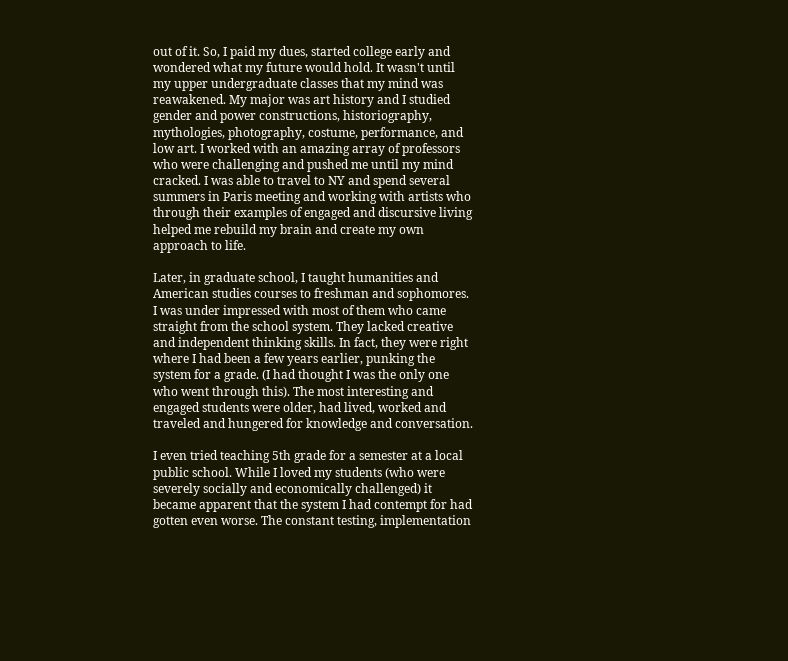out of it. So, I paid my dues, started college early and wondered what my future would hold. It wasn't until my upper undergraduate classes that my mind was reawakened. My major was art history and I studied gender and power constructions, historiography, mythologies, photography, costume, performance, and low art. I worked with an amazing array of professors who were challenging and pushed me until my mind cracked. I was able to travel to NY and spend several summers in Paris meeting and working with artists who through their examples of engaged and discursive living helped me rebuild my brain and create my own approach to life.

Later, in graduate school, I taught humanities and American studies courses to freshman and sophomores. I was under impressed with most of them who came straight from the school system. They lacked creative and independent thinking skills. In fact, they were right where I had been a few years earlier, punking the system for a grade. (I had thought I was the only one who went through this). The most interesting and engaged students were older, had lived, worked and traveled and hungered for knowledge and conversation.

I even tried teaching 5th grade for a semester at a local public school. While I loved my students (who were severely socially and economically challenged) it became apparent that the system I had contempt for had gotten even worse. The constant testing, implementation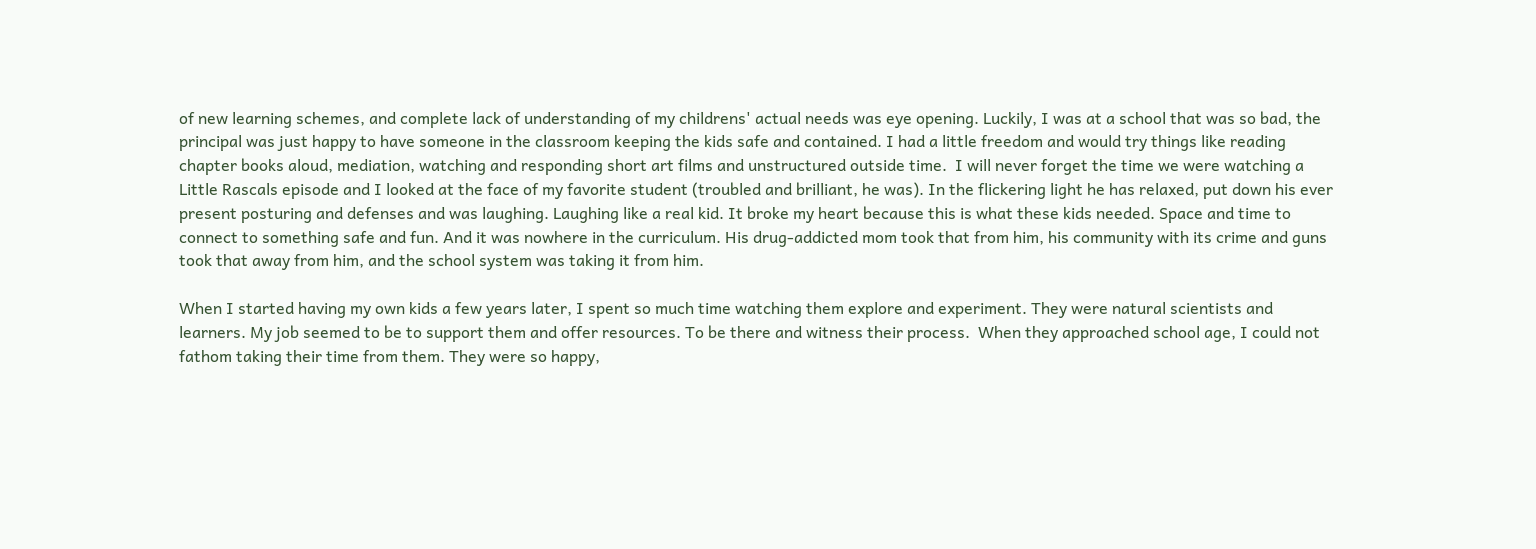of new learning schemes, and complete lack of understanding of my childrens' actual needs was eye opening. Luckily, I was at a school that was so bad, the principal was just happy to have someone in the classroom keeping the kids safe and contained. I had a little freedom and would try things like reading chapter books aloud, mediation, watching and responding short art films and unstructured outside time.  I will never forget the time we were watching a Little Rascals episode and I looked at the face of my favorite student (troubled and brilliant, he was). In the flickering light he has relaxed, put down his ever present posturing and defenses and was laughing. Laughing like a real kid. It broke my heart because this is what these kids needed. Space and time to connect to something safe and fun. And it was nowhere in the curriculum. His drug-addicted mom took that from him, his community with its crime and guns took that away from him, and the school system was taking it from him.

When I started having my own kids a few years later, I spent so much time watching them explore and experiment. They were natural scientists and learners. My job seemed to be to support them and offer resources. To be there and witness their process.  When they approached school age, I could not fathom taking their time from them. They were so happy,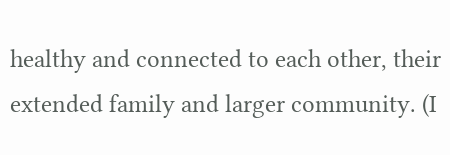healthy and connected to each other, their extended family and larger community. (I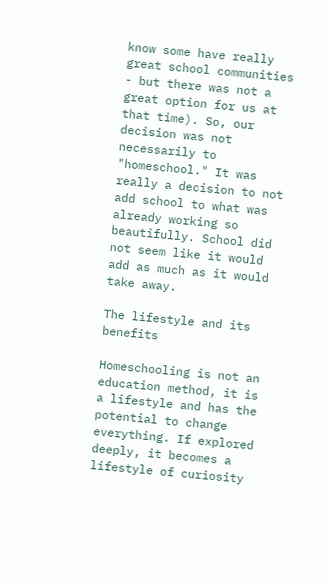know some have really great school communities - but there was not a great option for us at that time). So, our decision was not necessarily to "homeschool." It was really a decision to not add school to what was already working so beautifully. School did not seem like it would add as much as it would take away.

The lifestyle and its benefits

Homeschooling is not an education method, it is a lifestyle and has the potential to change everything. If explored deeply, it becomes a lifestyle of curiosity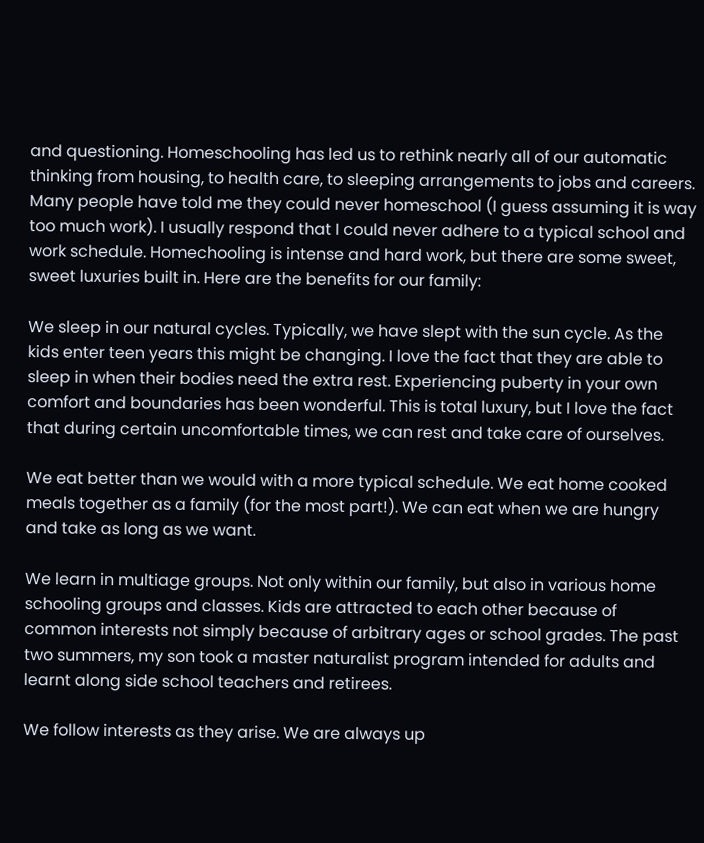and questioning. Homeschooling has led us to rethink nearly all of our automatic thinking from housing, to health care, to sleeping arrangements to jobs and careers. Many people have told me they could never homeschool (I guess assuming it is way too much work). I usually respond that I could never adhere to a typical school and work schedule. Homechooling is intense and hard work, but there are some sweet, sweet luxuries built in. Here are the benefits for our family:

We sleep in our natural cycles. Typically, we have slept with the sun cycle. As the kids enter teen years this might be changing. I love the fact that they are able to sleep in when their bodies need the extra rest. Experiencing puberty in your own comfort and boundaries has been wonderful. This is total luxury, but I love the fact that during certain uncomfortable times, we can rest and take care of ourselves.

We eat better than we would with a more typical schedule. We eat home cooked meals together as a family (for the most part!). We can eat when we are hungry and take as long as we want.

We learn in multiage groups. Not only within our family, but also in various home schooling groups and classes. Kids are attracted to each other because of common interests not simply because of arbitrary ages or school grades. The past two summers, my son took a master naturalist program intended for adults and learnt along side school teachers and retirees.

We follow interests as they arise. We are always up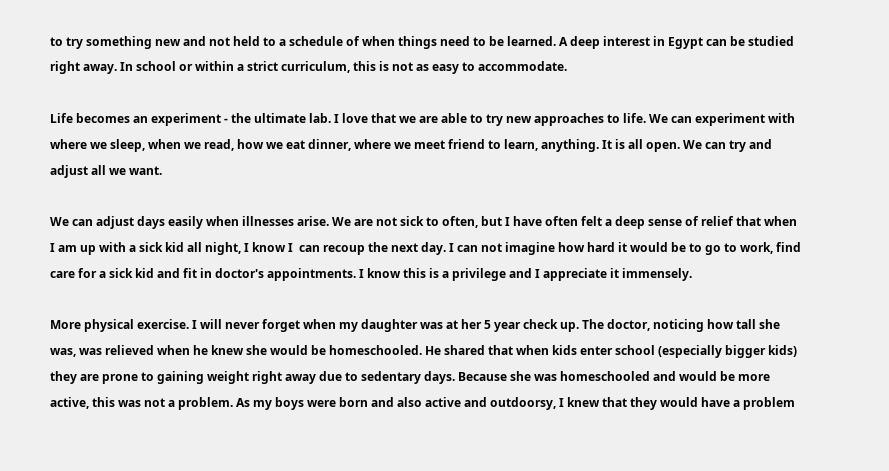to try something new and not held to a schedule of when things need to be learned. A deep interest in Egypt can be studied right away. In school or within a strict curriculum, this is not as easy to accommodate.

Life becomes an experiment - the ultimate lab. I love that we are able to try new approaches to life. We can experiment with where we sleep, when we read, how we eat dinner, where we meet friend to learn, anything. It is all open. We can try and adjust all we want.

We can adjust days easily when illnesses arise. We are not sick to often, but I have often felt a deep sense of relief that when I am up with a sick kid all night, I know I  can recoup the next day. I can not imagine how hard it would be to go to work, find care for a sick kid and fit in doctor's appointments. I know this is a privilege and I appreciate it immensely.

More physical exercise. I will never forget when my daughter was at her 5 year check up. The doctor, noticing how tall she was, was relieved when he knew she would be homeschooled. He shared that when kids enter school (especially bigger kids) they are prone to gaining weight right away due to sedentary days. Because she was homeschooled and would be more active, this was not a problem. As my boys were born and also active and outdoorsy, I knew that they would have a problem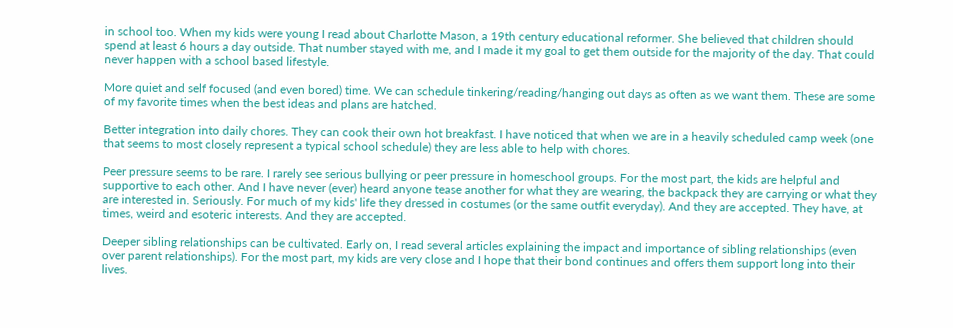in school too. When my kids were young I read about Charlotte Mason, a 19th century educational reformer. She believed that children should spend at least 6 hours a day outside. That number stayed with me, and I made it my goal to get them outside for the majority of the day. That could never happen with a school based lifestyle.

More quiet and self focused (and even bored) time. We can schedule tinkering/reading/hanging out days as often as we want them. These are some of my favorite times when the best ideas and plans are hatched.

Better integration into daily chores. They can cook their own hot breakfast. I have noticed that when we are in a heavily scheduled camp week (one that seems to most closely represent a typical school schedule) they are less able to help with chores.

Peer pressure seems to be rare. I rarely see serious bullying or peer pressure in homeschool groups. For the most part, the kids are helpful and supportive to each other. And I have never (ever) heard anyone tease another for what they are wearing, the backpack they are carrying or what they are interested in. Seriously. For much of my kids' life they dressed in costumes (or the same outfit everyday). And they are accepted. They have, at times, weird and esoteric interests. And they are accepted.

Deeper sibling relationships can be cultivated. Early on, I read several articles explaining the impact and importance of sibling relationships (even over parent relationships). For the most part, my kids are very close and I hope that their bond continues and offers them support long into their lives.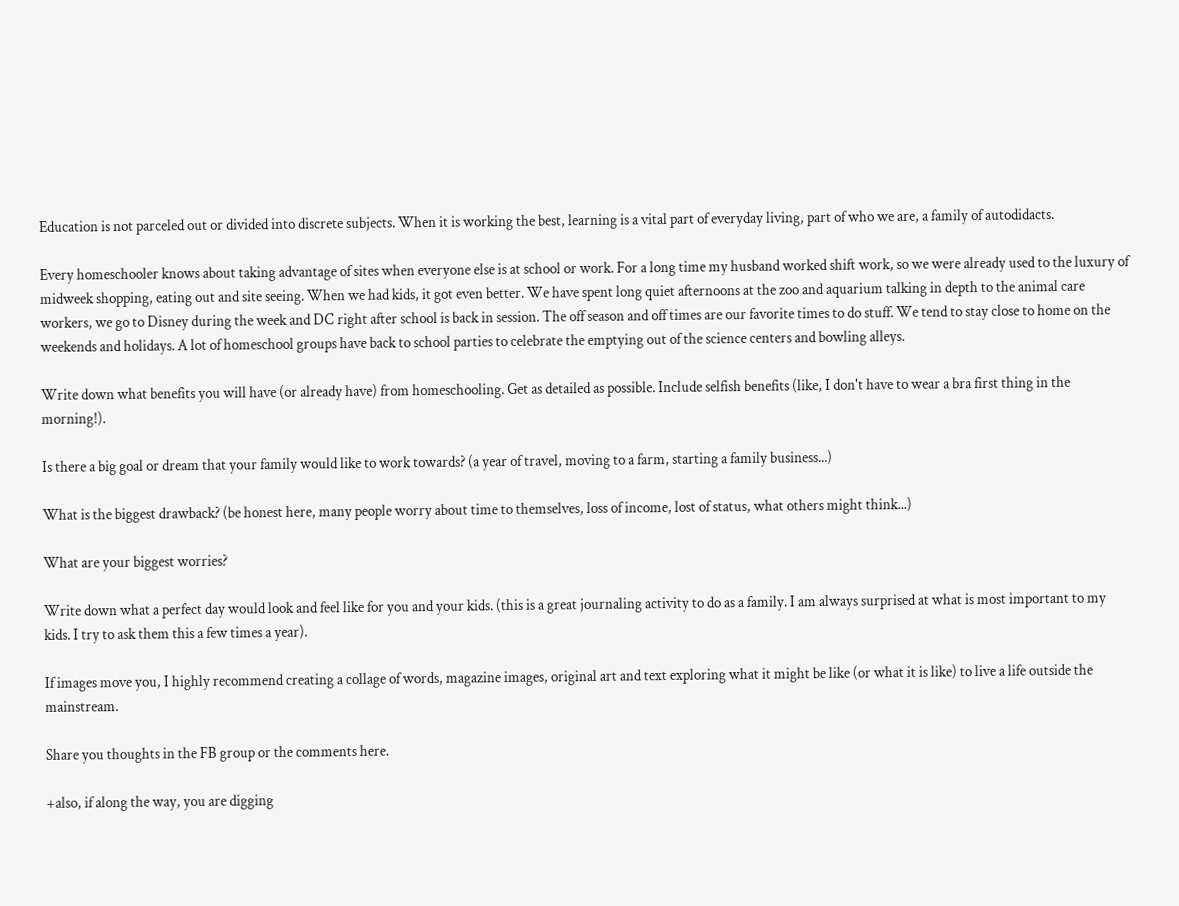Education is not parceled out or divided into discrete subjects. When it is working the best, learning is a vital part of everyday living, part of who we are, a family of autodidacts.

Every homeschooler knows about taking advantage of sites when everyone else is at school or work. For a long time my husband worked shift work, so we were already used to the luxury of midweek shopping, eating out and site seeing. When we had kids, it got even better. We have spent long quiet afternoons at the zoo and aquarium talking in depth to the animal care workers, we go to Disney during the week and DC right after school is back in session. The off season and off times are our favorite times to do stuff. We tend to stay close to home on the weekends and holidays. A lot of homeschool groups have back to school parties to celebrate the emptying out of the science centers and bowling alleys.

Write down what benefits you will have (or already have) from homeschooling. Get as detailed as possible. Include selfish benefits (like, I don't have to wear a bra first thing in the morning!).

Is there a big goal or dream that your family would like to work towards? (a year of travel, moving to a farm, starting a family business...)

What is the biggest drawback? (be honest here, many people worry about time to themselves, loss of income, lost of status, what others might think...)

What are your biggest worries?

Write down what a perfect day would look and feel like for you and your kids. (this is a great journaling activity to do as a family. I am always surprised at what is most important to my kids. I try to ask them this a few times a year).

If images move you, I highly recommend creating a collage of words, magazine images, original art and text exploring what it might be like (or what it is like) to live a life outside the mainstream.

Share you thoughts in the FB group or the comments here.

+also, if along the way, you are digging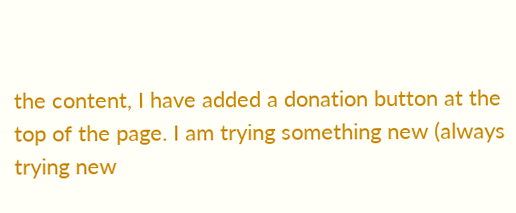the content, I have added a donation button at the top of the page. I am trying something new (always trying new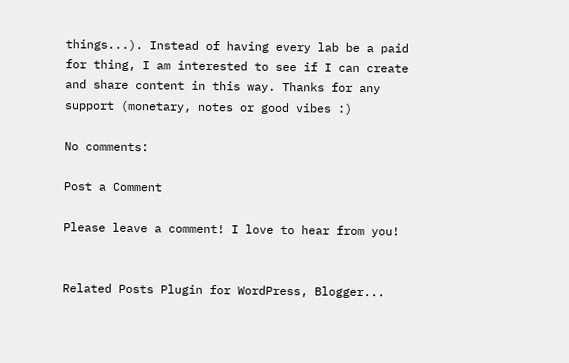things...). Instead of having every lab be a paid for thing, I am interested to see if I can create and share content in this way. Thanks for any support (monetary, notes or good vibes :)

No comments:

Post a Comment

Please leave a comment! I love to hear from you!


Related Posts Plugin for WordPress, Blogger...